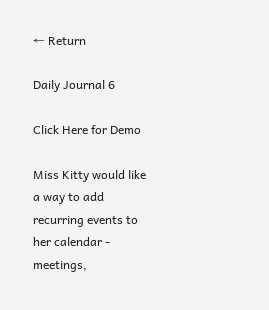← Return

Daily Journal 6

Click Here for Demo

Miss Kitty would like a way to add recurring events to her calendar - meetings,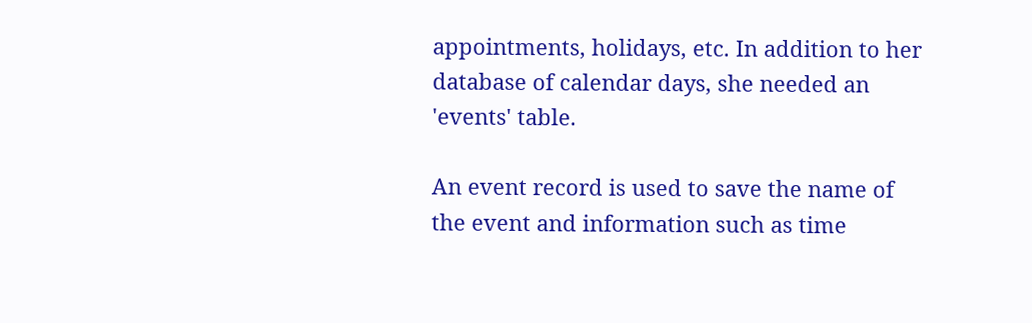appointments, holidays, etc. In addition to her database of calendar days, she needed an 'events' table.

An event record is used to save the name of the event and information such as time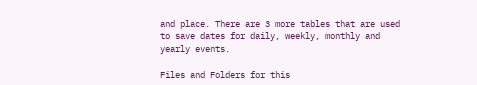and place. There are 3 more tables that are used to save dates for daily, weekly, monthly and yearly events.

Files and Folders for this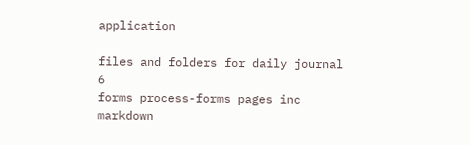application

files and folders for daily journal 6
forms process-forms pages inc markdown